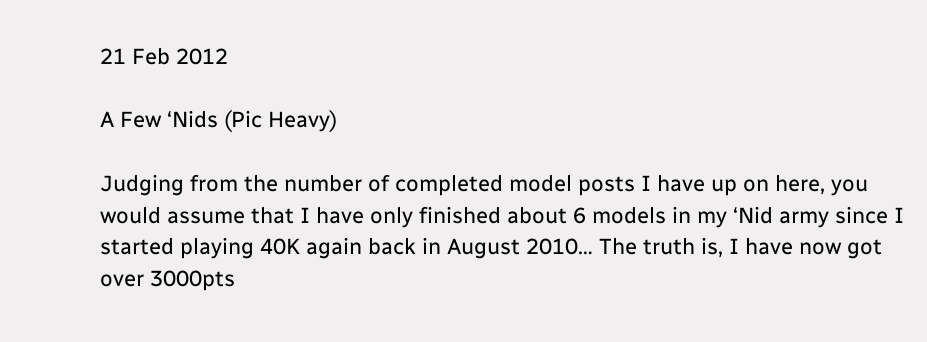21 Feb 2012

A Few ‘Nids (Pic Heavy)

Judging from the number of completed model posts I have up on here, you would assume that I have only finished about 6 models in my ‘Nid army since I started playing 40K again back in August 2010… The truth is, I have now got over 3000pts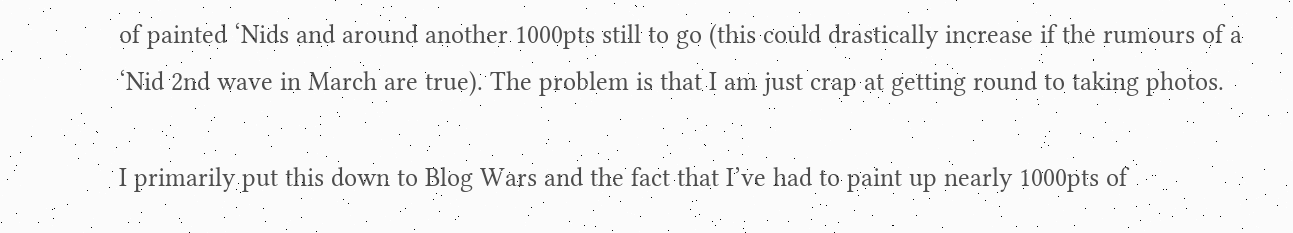of painted ‘Nids and around another 1000pts still to go (this could drastically increase if the rumours of a ‘Nid 2nd wave in March are true). The problem is that I am just crap at getting round to taking photos.

I primarily put this down to Blog Wars and the fact that I’ve had to paint up nearly 1000pts of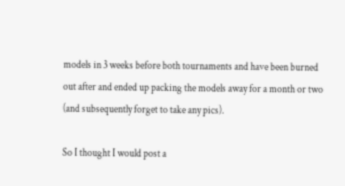models in 3 weeks before both tournaments and have been burned out after and ended up packing the models away for a month or two (and subsequently forget to take any pics).

So I thought I would post a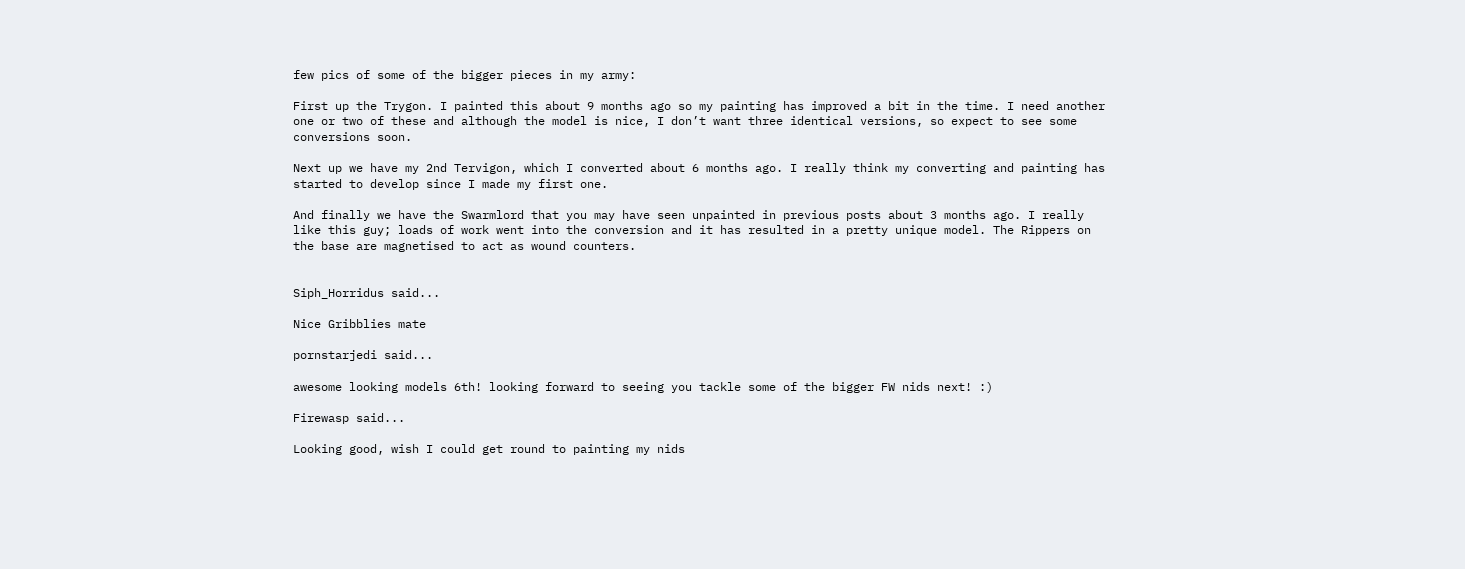few pics of some of the bigger pieces in my army:

First up the Trygon. I painted this about 9 months ago so my painting has improved a bit in the time. I need another one or two of these and although the model is nice, I don’t want three identical versions, so expect to see some conversions soon.

Next up we have my 2nd Tervigon, which I converted about 6 months ago. I really think my converting and painting has started to develop since I made my first one.

And finally we have the Swarmlord that you may have seen unpainted in previous posts about 3 months ago. I really like this guy; loads of work went into the conversion and it has resulted in a pretty unique model. The Rippers on the base are magnetised to act as wound counters.


Siph_Horridus said...

Nice Gribblies mate

pornstarjedi said...

awesome looking models 6th! looking forward to seeing you tackle some of the bigger FW nids next! :)

Firewasp said...

Looking good, wish I could get round to painting my nids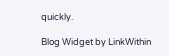quickly.

Blog Widget by LinkWithin